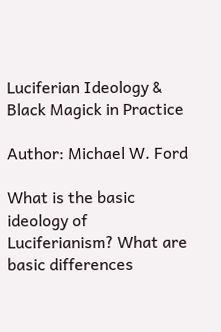Luciferian Ideology & Black Magick in Practice

Author: Michael W. Ford

What is the basic ideology of Luciferianism? What are basic differences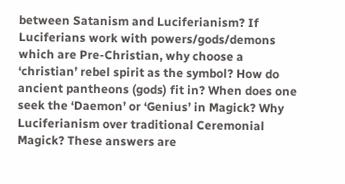between Satanism and Luciferianism? If Luciferians work with powers/gods/demons which are Pre-Christian, why choose a ‘christian’ rebel spirit as the symbol? How do ancient pantheons (gods) fit in? When does one seek the ‘Daemon’ or ‘Genius’ in Magick? Why Luciferianism over traditional Ceremonial Magick? These answers are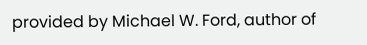provided by Michael W. Ford, author of